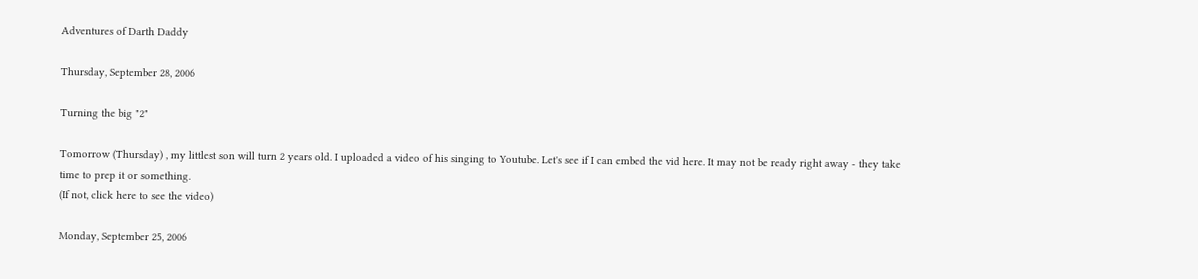Adventures of Darth Daddy

Thursday, September 28, 2006

Turning the big "2"

Tomorrow (Thursday) , my littlest son will turn 2 years old. I uploaded a video of his singing to Youtube. Let's see if I can embed the vid here. It may not be ready right away - they take time to prep it or something.
(If not, click here to see the video)

Monday, September 25, 2006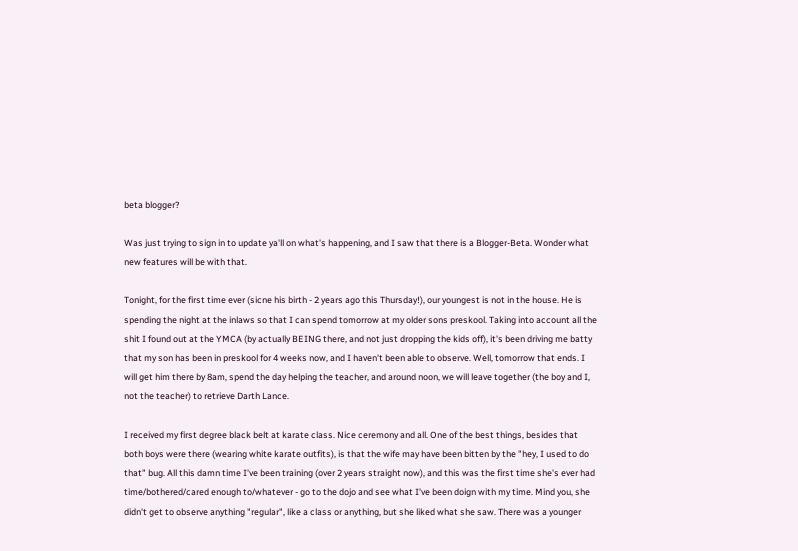beta blogger?

Was just trying to sign in to update ya'll on what's happening, and I saw that there is a Blogger-Beta. Wonder what new features will be with that.

Tonight, for the first time ever (sicne his birth - 2 years ago this Thursday!), our youngest is not in the house. He is spending the night at the inlaws so that I can spend tomorrow at my older sons preskool. Taking into account all the shit I found out at the YMCA (by actually BEING there, and not just dropping the kids off), it's been driving me batty that my son has been in preskool for 4 weeks now, and I haven't been able to observe. Well, tomorrow that ends. I will get him there by 8am, spend the day helping the teacher, and around noon, we will leave together (the boy and I, not the teacher) to retrieve Darth Lance.

I received my first degree black belt at karate class. Nice ceremony and all. One of the best things, besides that both boys were there (wearing white karate outfits), is that the wife may have been bitten by the "hey, I used to do that" bug. All this damn time I've been training (over 2 years straight now), and this was the first time she's ever had time/bothered/cared enough to/whatever - go to the dojo and see what I've been doign with my time. Mind you, she didn't get to observe anything "regular", like a class or anything, but she liked what she saw. There was a younger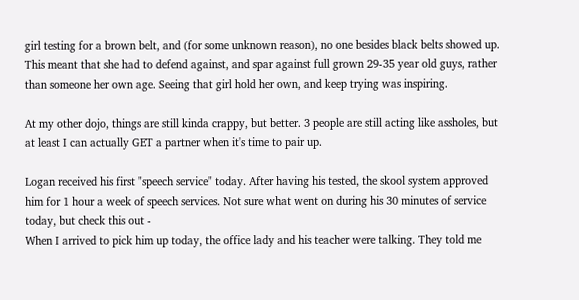girl testing for a brown belt, and (for some unknown reason), no one besides black belts showed up. This meant that she had to defend against, and spar against full grown 29-35 year old guys, rather than someone her own age. Seeing that girl hold her own, and keep trying was inspiring.

At my other dojo, things are still kinda crappy, but better. 3 people are still acting like assholes, but at least I can actually GET a partner when it's time to pair up.

Logan received his first "speech service" today. After having his tested, the skool system approved him for 1 hour a week of speech services. Not sure what went on during his 30 minutes of service today, but check this out -
When I arrived to pick him up today, the office lady and his teacher were talking. They told me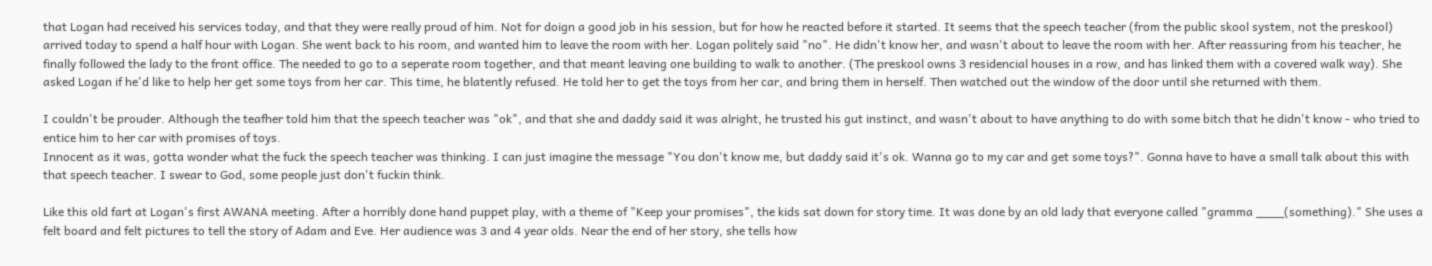that Logan had received his services today, and that they were really proud of him. Not for doign a good job in his session, but for how he reacted before it started. It seems that the speech teacher (from the public skool system, not the preskool) arrived today to spend a half hour with Logan. She went back to his room, and wanted him to leave the room with her. Logan politely said "no". He didn't know her, and wasn't about to leave the room with her. After reassuring from his teacher, he finally followed the lady to the front office. The needed to go to a seperate room together, and that meant leaving one building to walk to another. (The preskool owns 3 residencial houses in a row, and has linked them with a covered walk way). She asked Logan if he'd like to help her get some toys from her car. This time, he blatently refused. He told her to get the toys from her car, and bring them in herself. Then watched out the window of the door until she returned with them.

I couldn't be prouder. Although the teafher told him that the speech teacher was "ok", and that she and daddy said it was alright, he trusted his gut instinct, and wasn't about to have anything to do with some bitch that he didn't know - who tried to entice him to her car with promises of toys.
Innocent as it was, gotta wonder what the fuck the speech teacher was thinking. I can just imagine the message "You don't know me, but daddy said it's ok. Wanna go to my car and get some toys?". Gonna have to have a small talk about this with that speech teacher. I swear to God, some people just don't fuckin think.

Like this old fart at Logan's first AWANA meeting. After a horribly done hand puppet play, with a theme of "Keep your promises", the kids sat down for story time. It was done by an old lady that everyone called "gramma ____(something)." She uses a felt board and felt pictures to tell the story of Adam and Eve. Her audience was 3 and 4 year olds. Near the end of her story, she tells how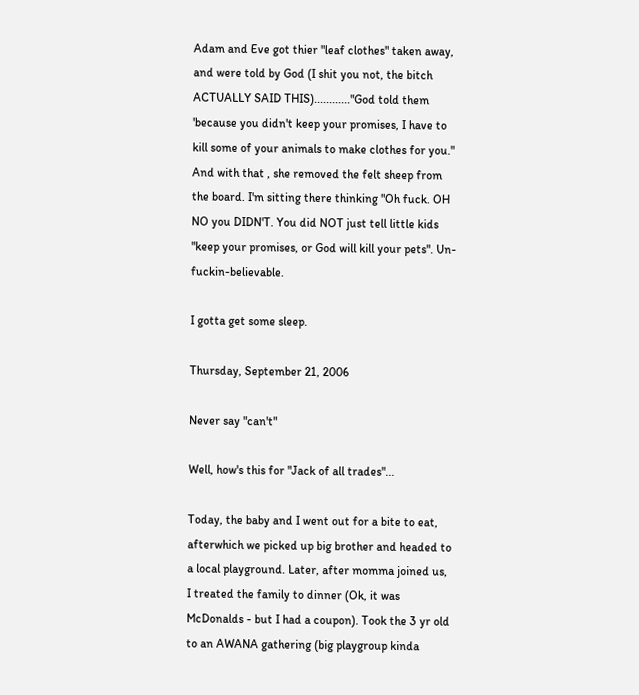Adam and Eve got thier "leaf clothes" taken away, and were told by God (I shit you not, the bitch ACTUALLY SAID THIS)............"God told them 'because you didn't keep your promises, I have to kill some of your animals to make clothes for you." And with that , she removed the felt sheep from the board. I'm sitting there thinking "Oh fuck. OH NO you DIDN'T. You did NOT just tell little kids "keep your promises, or God will kill your pets". Un-fuckin-believable.

I gotta get some sleep.

Thursday, September 21, 2006

Never say "can't"

Well, how's this for "Jack of all trades"...

Today, the baby and I went out for a bite to eat, afterwhich we picked up big brother and headed to a local playground. Later, after momma joined us, I treated the family to dinner (Ok, it was McDonalds - but I had a coupon). Took the 3 yr old to an AWANA gathering (big playgroup kinda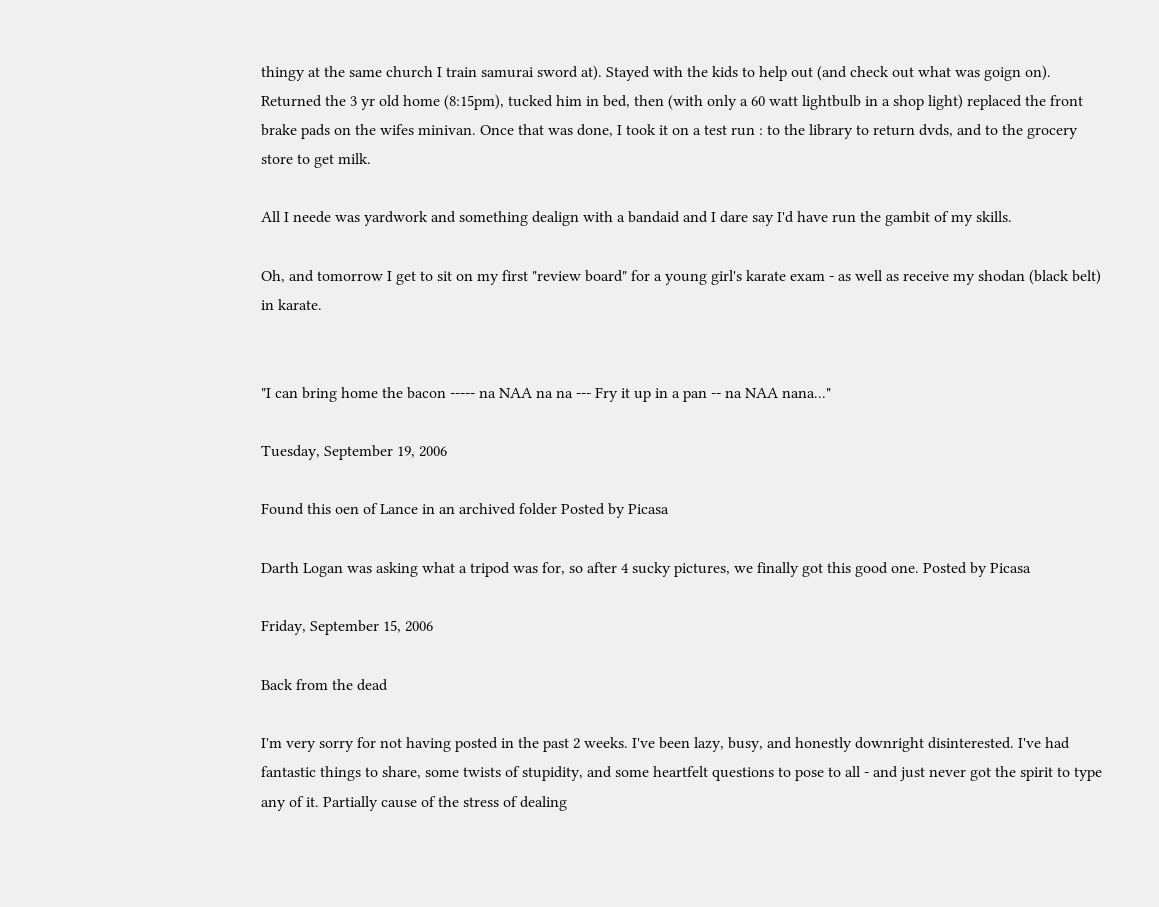thingy at the same church I train samurai sword at). Stayed with the kids to help out (and check out what was goign on). Returned the 3 yr old home (8:15pm), tucked him in bed, then (with only a 60 watt lightbulb in a shop light) replaced the front brake pads on the wifes minivan. Once that was done, I took it on a test run : to the library to return dvds, and to the grocery store to get milk.

All I neede was yardwork and something dealign with a bandaid and I dare say I'd have run the gambit of my skills.

Oh, and tomorrow I get to sit on my first "review board" for a young girl's karate exam - as well as receive my shodan (black belt) in karate.


"I can bring home the bacon ----- na NAA na na --- Fry it up in a pan -- na NAA nana..."

Tuesday, September 19, 2006

Found this oen of Lance in an archived folder Posted by Picasa

Darth Logan was asking what a tripod was for, so after 4 sucky pictures, we finally got this good one. Posted by Picasa

Friday, September 15, 2006

Back from the dead

I'm very sorry for not having posted in the past 2 weeks. I've been lazy, busy, and honestly downright disinterested. I've had fantastic things to share, some twists of stupidity, and some heartfelt questions to pose to all - and just never got the spirit to type any of it. Partially cause of the stress of dealing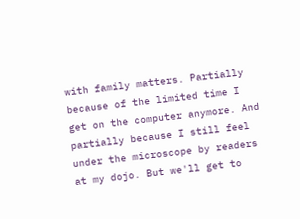with family matters. Partially because of the limited time I get on the computer anymore. And partially because I still feel under the microscope by readers at my dojo. But we'll get to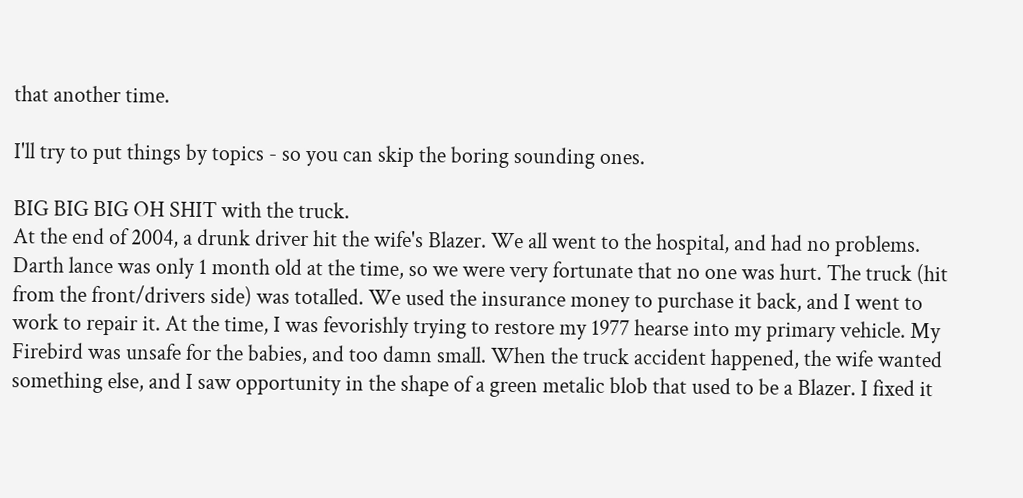that another time.

I'll try to put things by topics - so you can skip the boring sounding ones.

BIG BIG BIG OH SHIT with the truck.
At the end of 2004, a drunk driver hit the wife's Blazer. We all went to the hospital, and had no problems. Darth lance was only 1 month old at the time, so we were very fortunate that no one was hurt. The truck (hit from the front/drivers side) was totalled. We used the insurance money to purchase it back, and I went to work to repair it. At the time, I was fevorishly trying to restore my 1977 hearse into my primary vehicle. My Firebird was unsafe for the babies, and too damn small. When the truck accident happened, the wife wanted something else, and I saw opportunity in the shape of a green metalic blob that used to be a Blazer. I fixed it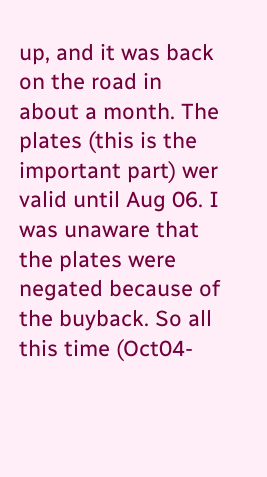up, and it was back on the road in about a month. The plates (this is the important part) wer valid until Aug 06. I was unaware that the plates were negated because of the buyback. So all this time (Oct04-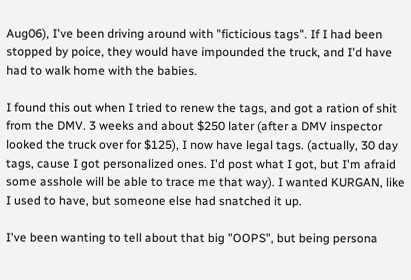Aug06), I've been driving around with "ficticious tags". If I had been stopped by poice, they would have impounded the truck, and I'd have had to walk home with the babies.

I found this out when I tried to renew the tags, and got a ration of shit from the DMV. 3 weeks and about $250 later (after a DMV inspector looked the truck over for $125), I now have legal tags. (actually, 30 day tags, cause I got personalized ones. I'd post what I got, but I'm afraid some asshole will be able to trace me that way). I wanted KURGAN, like I used to have, but someone else had snatched it up.

I've been wanting to tell about that big "OOPS", but being persona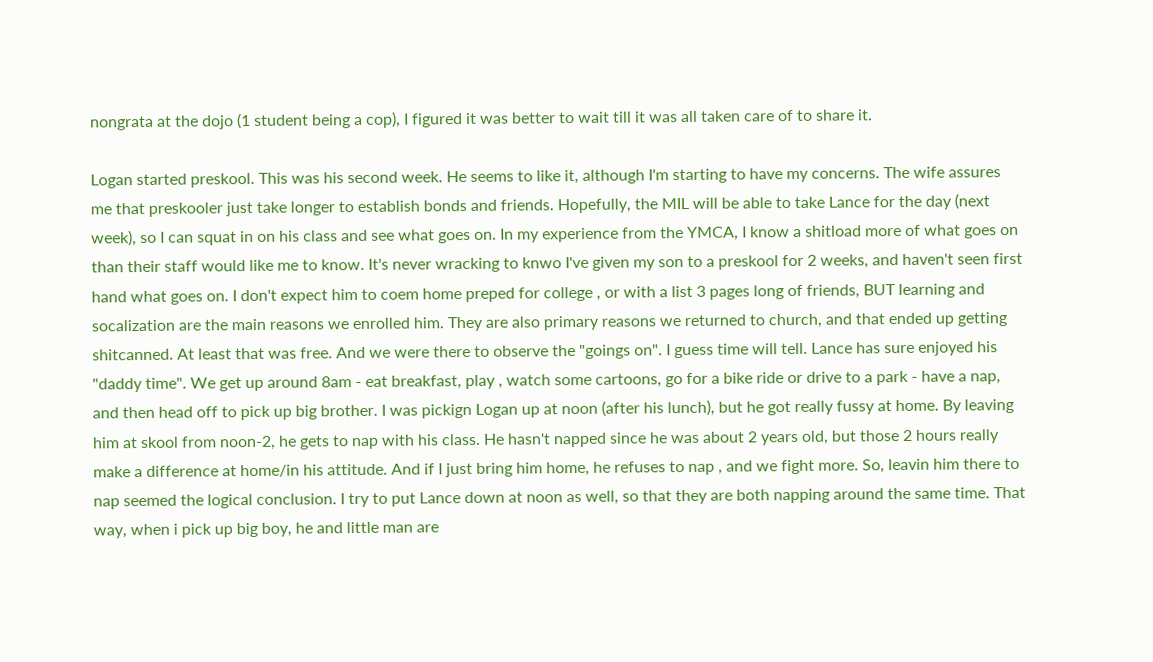nongrata at the dojo (1 student being a cop), I figured it was better to wait till it was all taken care of to share it.

Logan started preskool. This was his second week. He seems to like it, although I'm starting to have my concerns. The wife assures me that preskooler just take longer to establish bonds and friends. Hopefully, the MIL will be able to take Lance for the day (next week), so I can squat in on his class and see what goes on. In my experience from the YMCA, I know a shitload more of what goes on than their staff would like me to know. It's never wracking to knwo I've given my son to a preskool for 2 weeks, and haven't seen first hand what goes on. I don't expect him to coem home preped for college , or with a list 3 pages long of friends, BUT learning and socalization are the main reasons we enrolled him. They are also primary reasons we returned to church, and that ended up getting shitcanned. At least that was free. And we were there to observe the "goings on". I guess time will tell. Lance has sure enjoyed his "daddy time". We get up around 8am - eat breakfast, play , watch some cartoons, go for a bike ride or drive to a park - have a nap, and then head off to pick up big brother. I was pickign Logan up at noon (after his lunch), but he got really fussy at home. By leaving him at skool from noon-2, he gets to nap with his class. He hasn't napped since he was about 2 years old, but those 2 hours really make a difference at home/in his attitude. And if I just bring him home, he refuses to nap , and we fight more. So, leavin him there to nap seemed the logical conclusion. I try to put Lance down at noon as well, so that they are both napping around the same time. That way, when i pick up big boy, he and little man are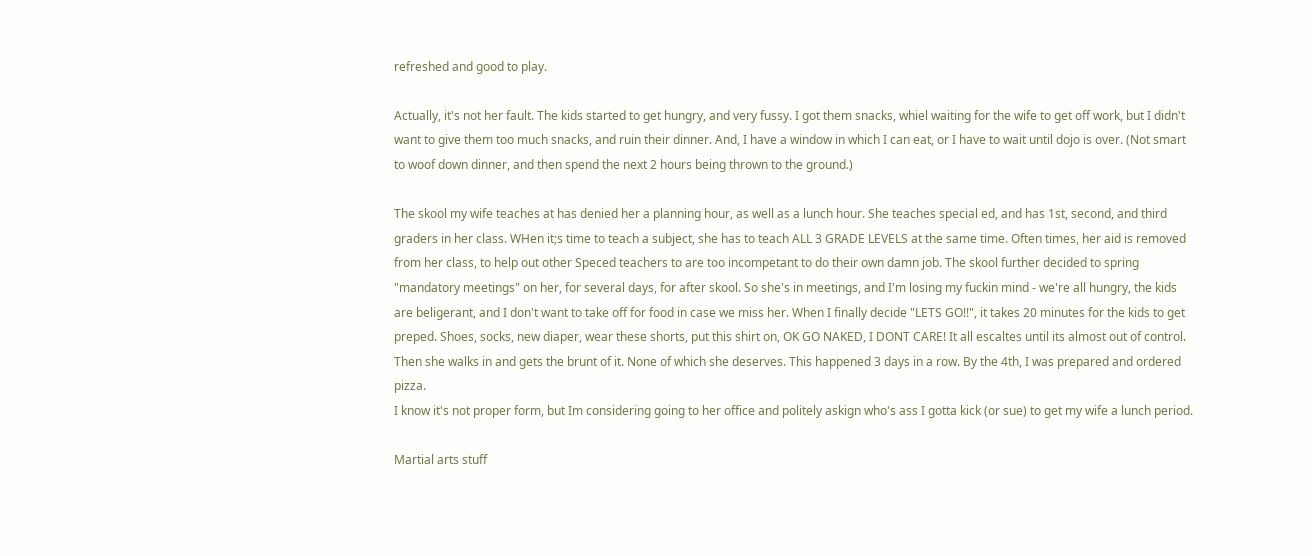refreshed and good to play.

Actually, it's not her fault. The kids started to get hungry, and very fussy. I got them snacks, whiel waiting for the wife to get off work, but I didn't want to give them too much snacks, and ruin their dinner. And, I have a window in which I can eat, or I have to wait until dojo is over. (Not smart to woof down dinner, and then spend the next 2 hours being thrown to the ground.)

The skool my wife teaches at has denied her a planning hour, as well as a lunch hour. She teaches special ed, and has 1st, second, and third graders in her class. WHen it;s time to teach a subject, she has to teach ALL 3 GRADE LEVELS at the same time. Often times, her aid is removed from her class, to help out other Speced teachers to are too incompetant to do their own damn job. The skool further decided to spring "mandatory meetings" on her, for several days, for after skool. So she's in meetings, and I'm losing my fuckin mind - we're all hungry, the kids are beligerant, and I don't want to take off for food in case we miss her. When I finally decide "LETS GO!!", it takes 20 minutes for the kids to get preped. Shoes, socks, new diaper, wear these shorts, put this shirt on, OK GO NAKED, I DONT CARE! It all escaltes until its almost out of control. Then she walks in and gets the brunt of it. None of which she deserves. This happened 3 days in a row. By the 4th, I was prepared and ordered pizza.
I know it's not proper form, but Im considering going to her office and politely askign who's ass I gotta kick (or sue) to get my wife a lunch period.

Martial arts stuff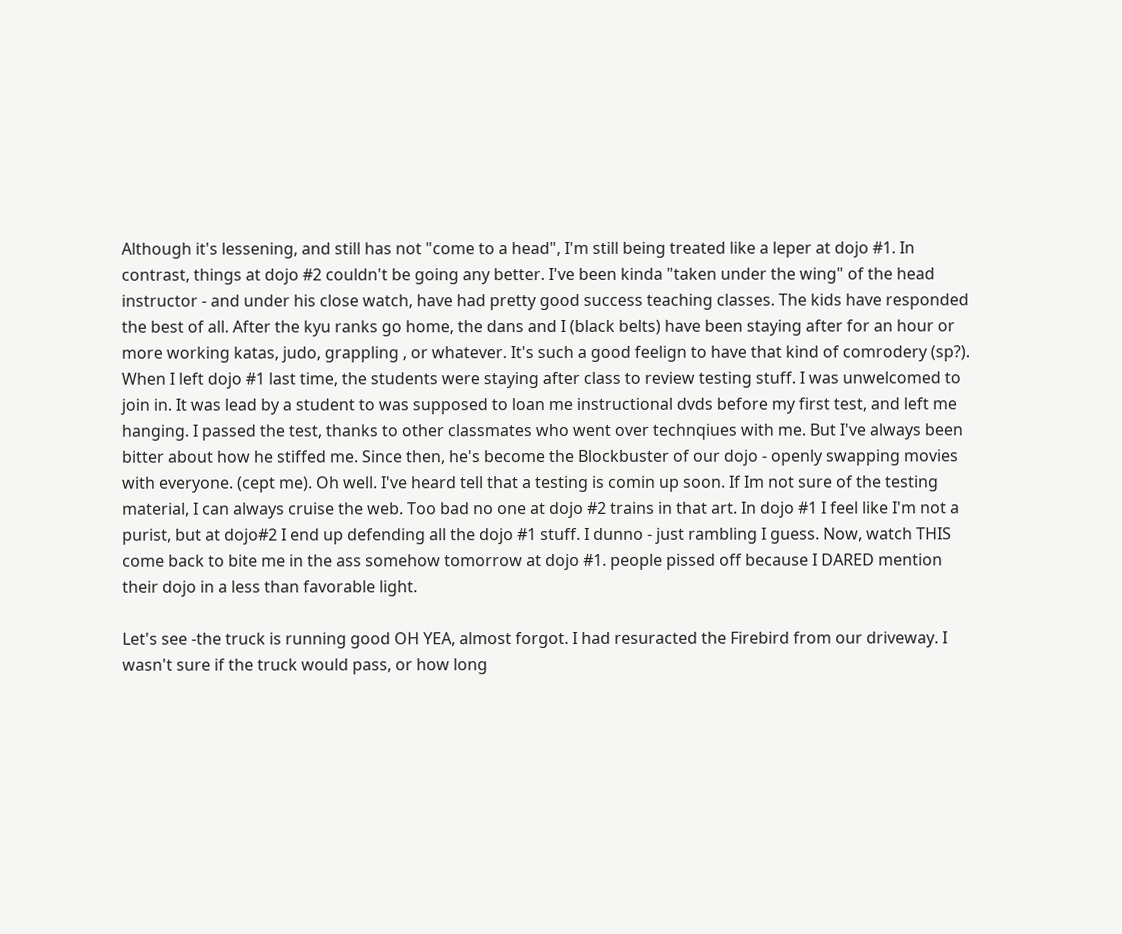Although it's lessening, and still has not "come to a head", I'm still being treated like a leper at dojo #1. In contrast, things at dojo #2 couldn't be going any better. I've been kinda "taken under the wing" of the head instructor - and under his close watch, have had pretty good success teaching classes. The kids have responded the best of all. After the kyu ranks go home, the dans and I (black belts) have been staying after for an hour or more working katas, judo, grappling , or whatever. It's such a good feelign to have that kind of comrodery (sp?). When I left dojo #1 last time, the students were staying after class to review testing stuff. I was unwelcomed to join in. It was lead by a student to was supposed to loan me instructional dvds before my first test, and left me hanging. I passed the test, thanks to other classmates who went over technqiues with me. But I've always been bitter about how he stiffed me. Since then, he's become the Blockbuster of our dojo - openly swapping movies with everyone. (cept me). Oh well. I've heard tell that a testing is comin up soon. If Im not sure of the testing material, I can always cruise the web. Too bad no one at dojo #2 trains in that art. In dojo #1 I feel like I'm not a purist, but at dojo#2 I end up defending all the dojo #1 stuff. I dunno - just rambling I guess. Now, watch THIS come back to bite me in the ass somehow tomorrow at dojo #1. people pissed off because I DARED mention their dojo in a less than favorable light.

Let's see -the truck is running good OH YEA, almost forgot. I had resuracted the Firebird from our driveway. I wasn't sure if the truck would pass, or how long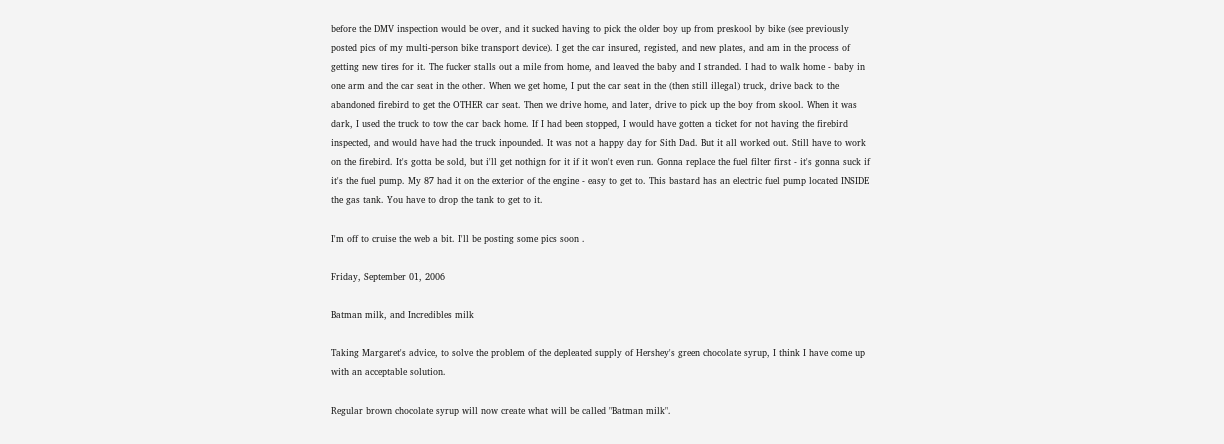before the DMV inspection would be over, and it sucked having to pick the older boy up from preskool by bike (see previously posted pics of my multi-person bike transport device). I get the car insured, registed, and new plates, and am in the process of getting new tires for it. The fucker stalls out a mile from home, and leaved the baby and I stranded. I had to walk home - baby in one arm and the car seat in the other. When we get home, I put the car seat in the (then still illegal) truck, drive back to the abandoned firebird to get the OTHER car seat. Then we drive home, and later, drive to pick up the boy from skool. When it was dark, I used the truck to tow the car back home. If I had been stopped, I would have gotten a ticket for not having the firebird inspected, and would have had the truck inpounded. It was not a happy day for Sith Dad. But it all worked out. Still have to work on the firebird. It's gotta be sold, but i'll get nothign for it if it won't even run. Gonna replace the fuel filter first - it's gonna suck if it's the fuel pump. My 87 had it on the exterior of the engine - easy to get to. This bastard has an electric fuel pump located INSIDE the gas tank. You have to drop the tank to get to it.

I'm off to cruise the web a bit. I'll be posting some pics soon .

Friday, September 01, 2006

Batman milk, and Incredibles milk

Taking Margaret's advice, to solve the problem of the depleated supply of Hershey's green chocolate syrup, I think I have come up with an acceptable solution.

Regular brown chocolate syrup will now create what will be called "Batman milk".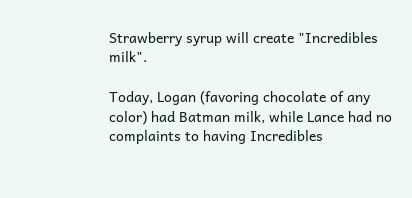Strawberry syrup will create "Incredibles milk".

Today, Logan (favoring chocolate of any color) had Batman milk, while Lance had no complaints to having Incredibles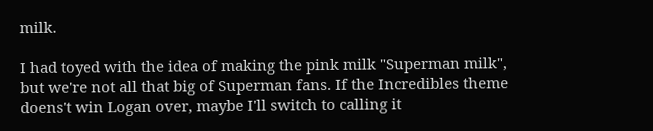milk.

I had toyed with the idea of making the pink milk "Superman milk", but we're not all that big of Superman fans. If the Incredibles theme doens't win Logan over, maybe I'll switch to calling it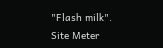"Flash milk".
Site Meter